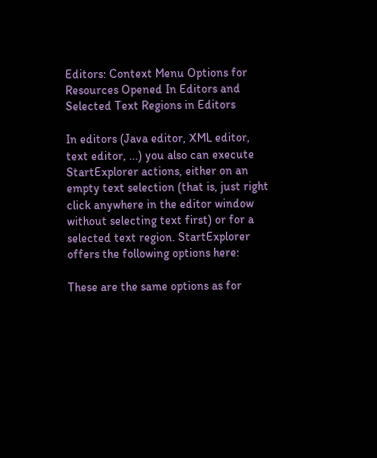Editors: Context Menu Options for Resources Opened In Editors and Selected Text Regions in Editors

In editors (Java editor, XML editor, text editor, ...) you also can execute StartExplorer actions, either on an empty text selection (that is, just right click anywhere in the editor window without selecting text first) or for a selected text region. StartExplorer offers the following options here:

These are the same options as for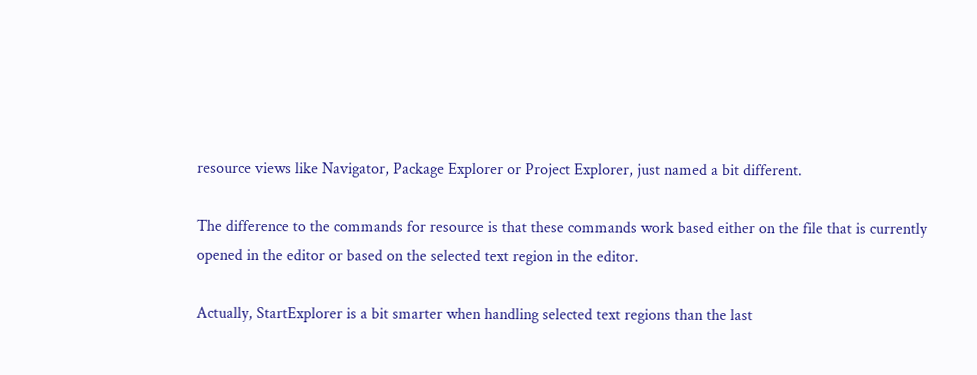resource views like Navigator, Package Explorer or Project Explorer, just named a bit different.

The difference to the commands for resource is that these commands work based either on the file that is currently opened in the editor or based on the selected text region in the editor.

Actually, StartExplorer is a bit smarter when handling selected text regions than the last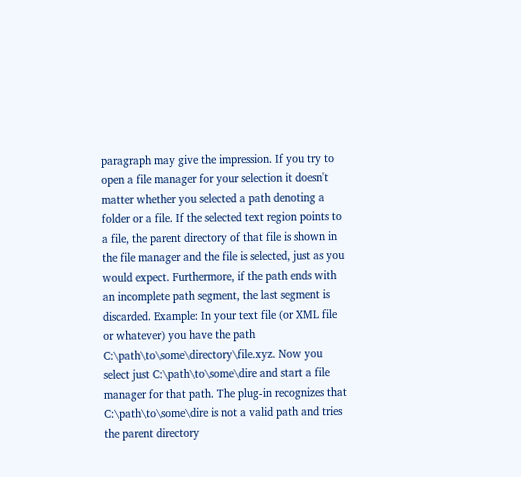paragraph may give the impression. If you try to open a file manager for your selection it doesn't matter whether you selected a path denoting a folder or a file. If the selected text region points to a file, the parent directory of that file is shown in the file manager and the file is selected, just as you would expect. Furthermore, if the path ends with an incomplete path segment, the last segment is discarded. Example: In your text file (or XML file or whatever) you have the path C:\path\to\some\directory\file.xyz. Now you select just C:\path\to\some\dire and start a file manager for that path. The plug-in recognizes that C:\path\to\some\dire is not a valid path and tries the parent directory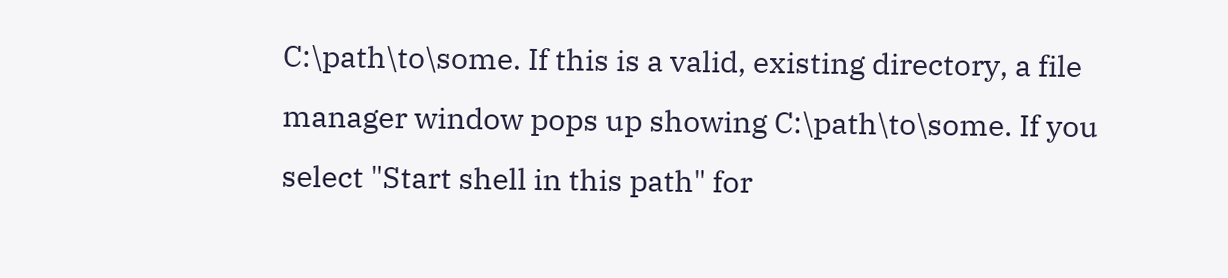C:\path\to\some. If this is a valid, existing directory, a file manager window pops up showing C:\path\to\some. If you select "Start shell in this path" for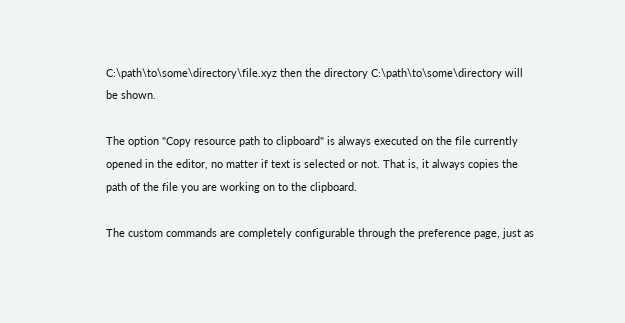C:\path\to\some\directory\file.xyz then the directory C:\path\to\some\directory will be shown.

The option "Copy resource path to clipboard" is always executed on the file currently opened in the editor, no matter if text is selected or not. That is, it always copies the path of the file you are working on to the clipboard.

The custom commands are completely configurable through the preference page, just as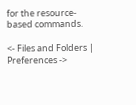for the resource-based commands.

<- Files and Folders | Preferences ->